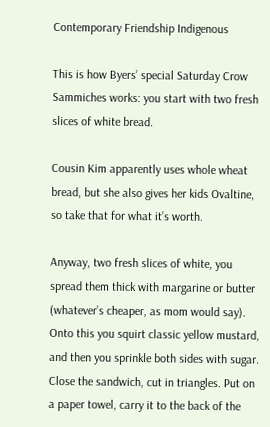Contemporary Friendship Indigenous

This is how Byers’ special Saturday Crow Sammiches works: you start with two fresh slices of white bread.

Cousin Kim apparently uses whole wheat bread, but she also gives her kids Ovaltine, so take that for what it’s worth.

Anyway, two fresh slices of white, you spread them thick with margarine or butter (whatever’s cheaper, as mom would say). Onto this you squirt classic yellow mustard, and then you sprinkle both sides with sugar. Close the sandwich, cut in triangles. Put on a paper towel, carry it to the back of the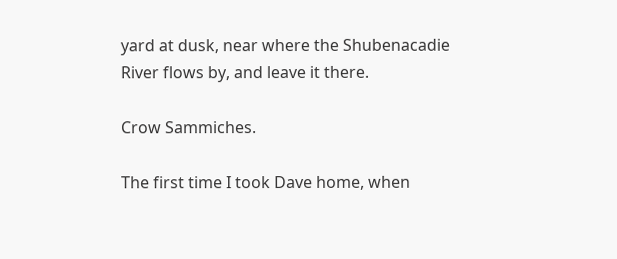yard at dusk, near where the Shubenacadie River flows by, and leave it there.

Crow Sammiches.

The first time I took Dave home, when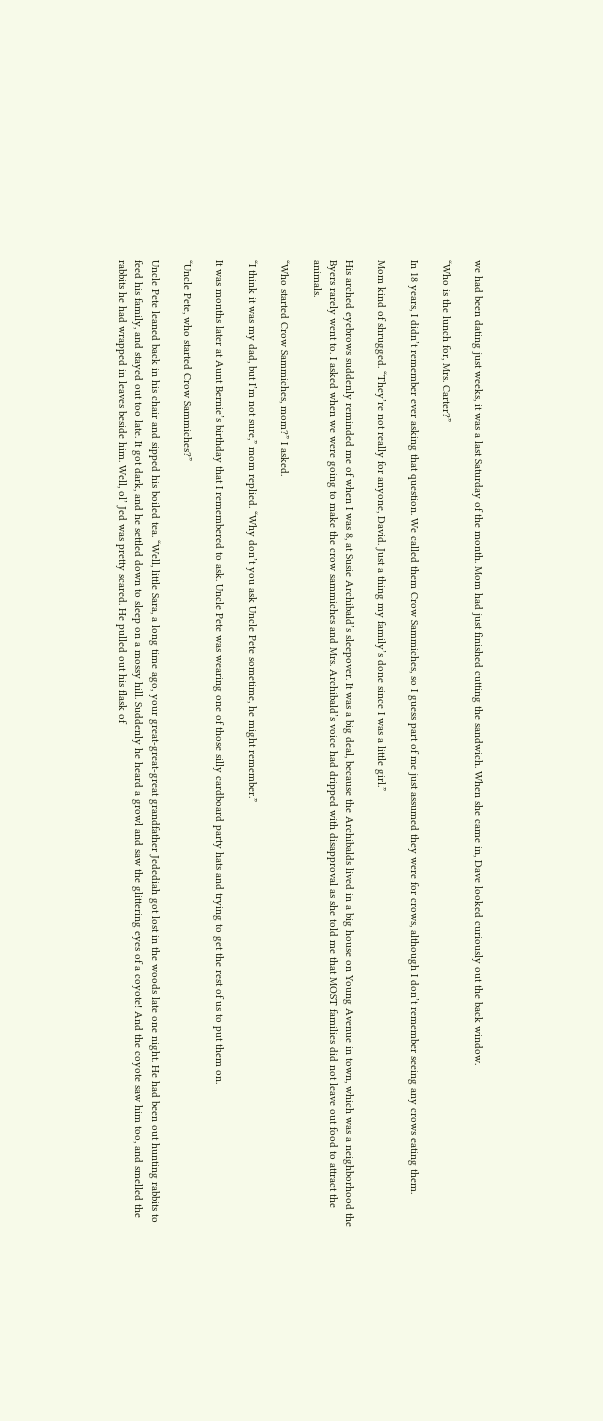we had been dating just weeks, it was a last Saturday of the month. Mom had just finished cutting the sandwich. When she came in, Dave looked curiously out the back window.

“Who is the lunch for, Mrs. Carter?”

In 18 years, I didn’t remember ever asking that question. We called them Crow Sammiches, so I guess part of me just assumed they were for crows, although I don’t remember seeing any crows eating them.

Mom kind of shrugged. “They’re not really for anyone, David. Just a thing my family’s done since I was a little girl.”

His arched eyebrows suddenly reminded me of when I was 8, at Susie Archibald’s sleepover. It was a big deal, because the Archibalds lived in a big house on Young Avenue in town, which was a neighborhood the Byers rarely went to. I asked when we were going to make the crow sammiches and Mrs. Archibald’s voice had dripped with disapproval as she told me that MOST families did not leave out food to attract the animals.

“Who started Crow Sammiches, mom?” I asked.

“I think it was my dad, but I’m not sure,” mom replied. “Why don’t you ask Uncle Pete sometime, he might remember.”

It was months later at Aunt Bernie’s birthday that I remembered to ask. Uncle Pete was wearing one of those silly cardboard party hats and trying to get the rest of us to put them on.

“Uncle Pete, who started Crow Sammiches?”

Uncle Pete leaned back in his chair and sipped his boiled tea. “Well, little Sara, a long time ago, your great-great-great grandfather Jedediah got lost in the woods late one night. He had been out hunting rabbits to feed his family, and stayed out too late. It got dark, and he settled down to sleep on a mossy hill. Suddenly he heard a growl and saw the glittering eyes of a coyote! And the coyote saw him too, and smelled the rabbits he had wrapped in leaves beside him. Well, ol’ Jed was pretty scared. He pulled out his flask of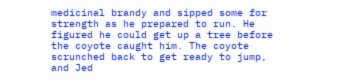medicinal brandy and sipped some for strength as he prepared to run. He figured he could get up a tree before the coyote caught him. The coyote scrunched back to get ready to jump, and Jed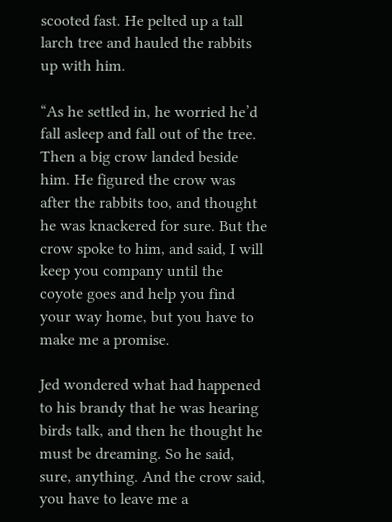scooted fast. He pelted up a tall larch tree and hauled the rabbits up with him.

“As he settled in, he worried he’d fall asleep and fall out of the tree. Then a big crow landed beside him. He figured the crow was after the rabbits too, and thought he was knackered for sure. But the crow spoke to him, and said, I will keep you company until the coyote goes and help you find your way home, but you have to make me a promise.

Jed wondered what had happened to his brandy that he was hearing birds talk, and then he thought he must be dreaming. So he said, sure, anything. And the crow said, you have to leave me a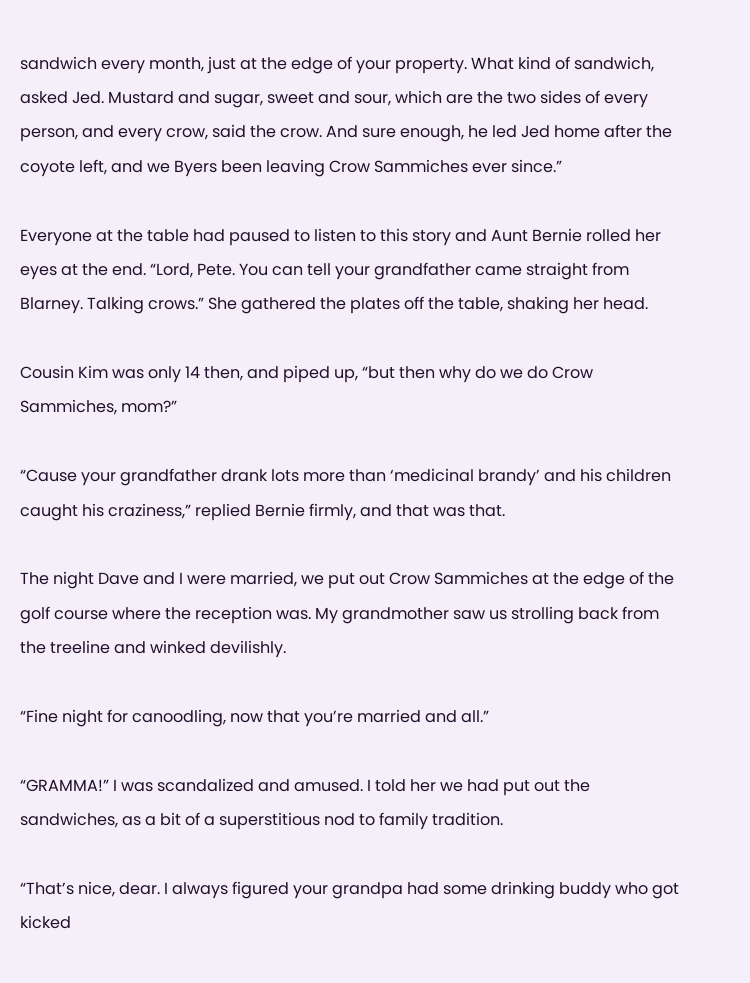sandwich every month, just at the edge of your property. What kind of sandwich, asked Jed. Mustard and sugar, sweet and sour, which are the two sides of every person, and every crow, said the crow. And sure enough, he led Jed home after the coyote left, and we Byers been leaving Crow Sammiches ever since.”

Everyone at the table had paused to listen to this story and Aunt Bernie rolled her eyes at the end. “Lord, Pete. You can tell your grandfather came straight from Blarney. Talking crows.” She gathered the plates off the table, shaking her head.

Cousin Kim was only 14 then, and piped up, “but then why do we do Crow Sammiches, mom?”

“Cause your grandfather drank lots more than ‘medicinal brandy’ and his children caught his craziness,” replied Bernie firmly, and that was that.

The night Dave and I were married, we put out Crow Sammiches at the edge of the golf course where the reception was. My grandmother saw us strolling back from the treeline and winked devilishly.

“Fine night for canoodling, now that you’re married and all.”

“GRAMMA!” I was scandalized and amused. I told her we had put out the sandwiches, as a bit of a superstitious nod to family tradition.

“That’s nice, dear. I always figured your grandpa had some drinking buddy who got kicked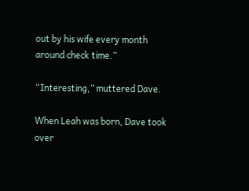out by his wife every month around check time.”

“Interesting,” muttered Dave.

When Leah was born, Dave took over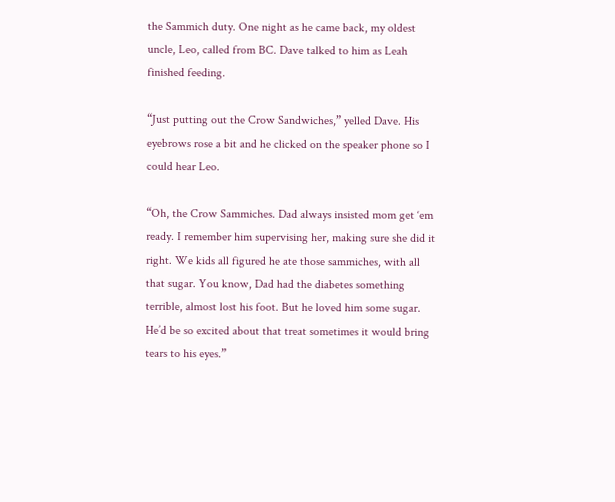the Sammich duty. One night as he came back, my oldest uncle, Leo, called from BC. Dave talked to him as Leah finished feeding.

“Just putting out the Crow Sandwiches,” yelled Dave. His eyebrows rose a bit and he clicked on the speaker phone so I could hear Leo.

“Oh, the Crow Sammiches. Dad always insisted mom get ‘em ready. I remember him supervising her, making sure she did it right. We kids all figured he ate those sammiches, with all that sugar. You know, Dad had the diabetes something terrible, almost lost his foot. But he loved him some sugar. He’d be so excited about that treat sometimes it would bring tears to his eyes.”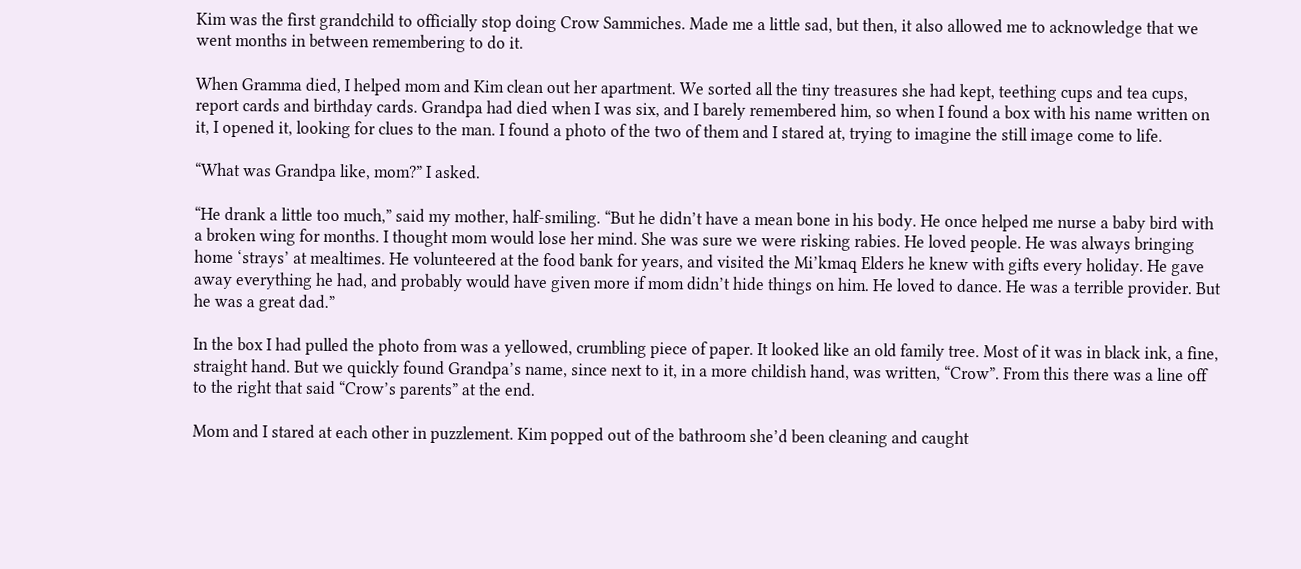Kim was the first grandchild to officially stop doing Crow Sammiches. Made me a little sad, but then, it also allowed me to acknowledge that we went months in between remembering to do it.

When Gramma died, I helped mom and Kim clean out her apartment. We sorted all the tiny treasures she had kept, teething cups and tea cups, report cards and birthday cards. Grandpa had died when I was six, and I barely remembered him, so when I found a box with his name written on it, I opened it, looking for clues to the man. I found a photo of the two of them and I stared at, trying to imagine the still image come to life.

“What was Grandpa like, mom?” I asked.

“He drank a little too much,” said my mother, half-smiling. “But he didn’t have a mean bone in his body. He once helped me nurse a baby bird with a broken wing for months. I thought mom would lose her mind. She was sure we were risking rabies. He loved people. He was always bringing home ‘strays’ at mealtimes. He volunteered at the food bank for years, and visited the Mi’kmaq Elders he knew with gifts every holiday. He gave away everything he had, and probably would have given more if mom didn’t hide things on him. He loved to dance. He was a terrible provider. But he was a great dad.”

In the box I had pulled the photo from was a yellowed, crumbling piece of paper. It looked like an old family tree. Most of it was in black ink, a fine, straight hand. But we quickly found Grandpa’s name, since next to it, in a more childish hand, was written, “Crow”. From this there was a line off to the right that said “Crow’s parents” at the end.

Mom and I stared at each other in puzzlement. Kim popped out of the bathroom she’d been cleaning and caught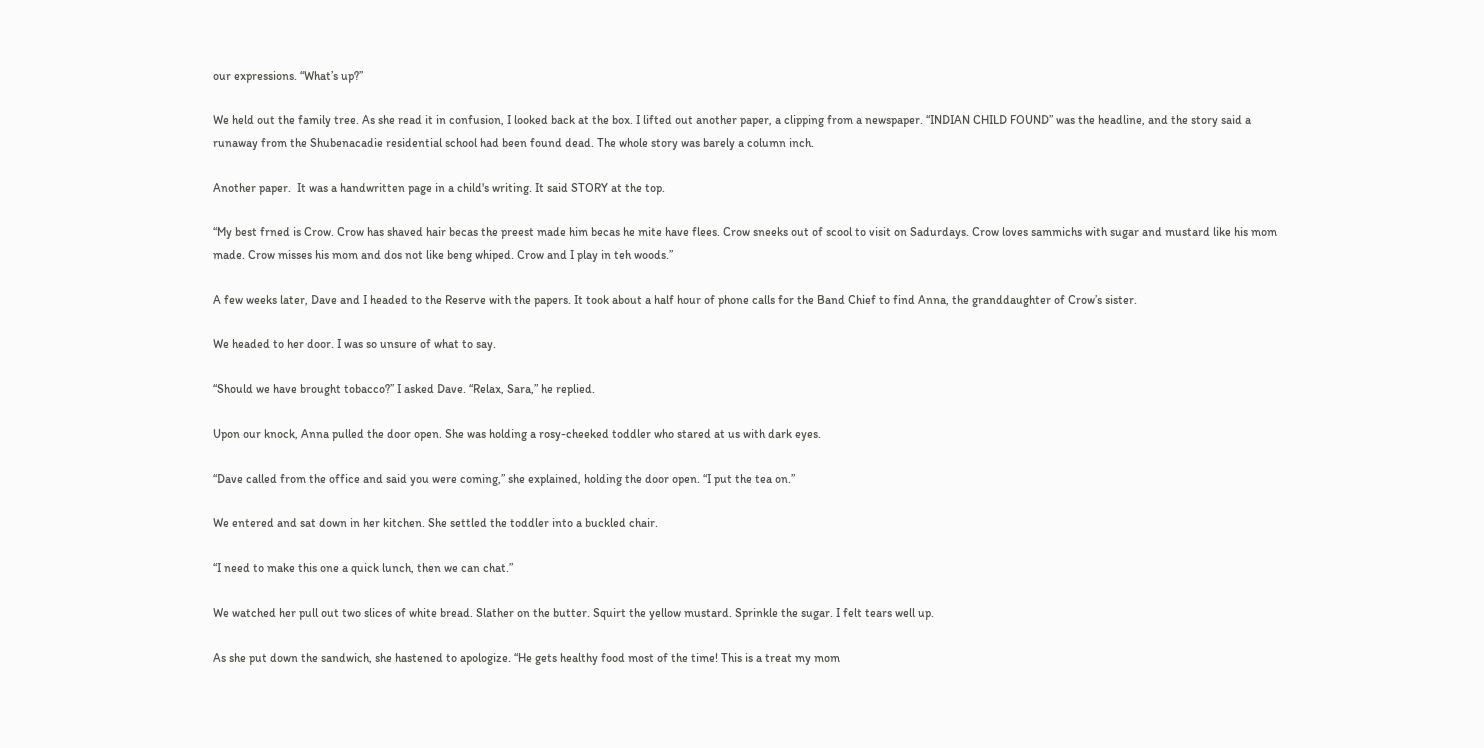our expressions. “What’s up?”

We held out the family tree. As she read it in confusion, I looked back at the box. I lifted out another paper, a clipping from a newspaper. “INDIAN CHILD FOUND” was the headline, and the story said a runaway from the Shubenacadie residential school had been found dead. The whole story was barely a column inch.

Another paper.  It was a handwritten page in a child's writing. It said STORY at the top.

“My best frned is Crow. Crow has shaved hair becas the preest made him becas he mite have flees. Crow sneeks out of scool to visit on Sadurdays. Crow loves sammichs with sugar and mustard like his mom made. Crow misses his mom and dos not like beng whiped. Crow and I play in teh woods.”

A few weeks later, Dave and I headed to the Reserve with the papers. It took about a half hour of phone calls for the Band Chief to find Anna, the granddaughter of Crow’s sister.

We headed to her door. I was so unsure of what to say.

“Should we have brought tobacco?” I asked Dave. “Relax, Sara,” he replied.

Upon our knock, Anna pulled the door open. She was holding a rosy-cheeked toddler who stared at us with dark eyes.

“Dave called from the office and said you were coming,” she explained, holding the door open. “I put the tea on.”

We entered and sat down in her kitchen. She settled the toddler into a buckled chair.

“I need to make this one a quick lunch, then we can chat.”

We watched her pull out two slices of white bread. Slather on the butter. Squirt the yellow mustard. Sprinkle the sugar. I felt tears well up.

As she put down the sandwich, she hastened to apologize. “He gets healthy food most of the time! This is a treat my mom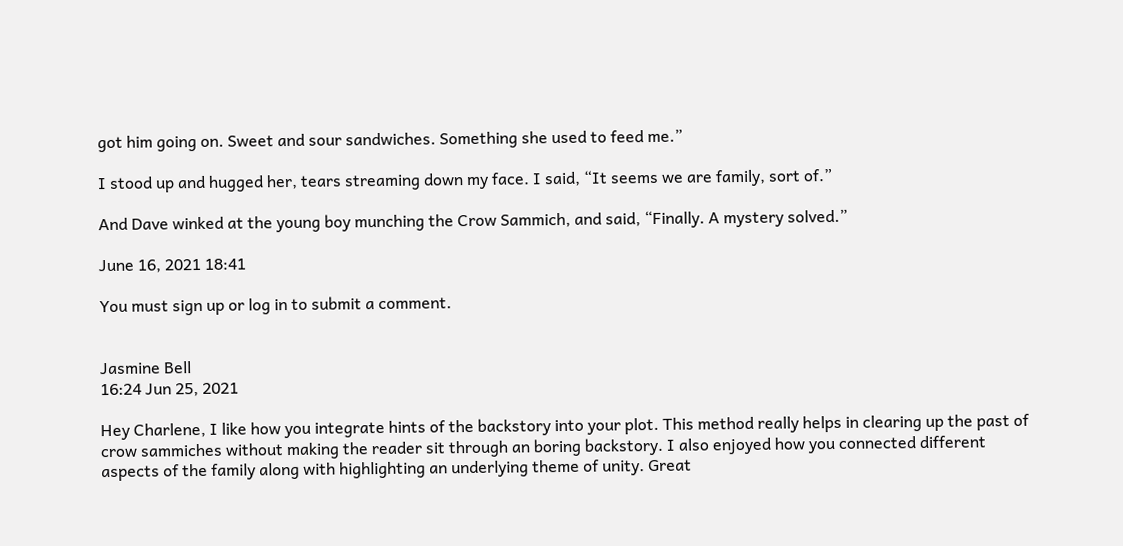got him going on. Sweet and sour sandwiches. Something she used to feed me.”

I stood up and hugged her, tears streaming down my face. I said, “It seems we are family, sort of.”

And Dave winked at the young boy munching the Crow Sammich, and said, “Finally. A mystery solved.”

June 16, 2021 18:41

You must sign up or log in to submit a comment.


Jasmine Bell
16:24 Jun 25, 2021

Hey Charlene, I like how you integrate hints of the backstory into your plot. This method really helps in clearing up the past of crow sammiches without making the reader sit through an boring backstory. I also enjoyed how you connected different aspects of the family along with highlighting an underlying theme of unity. Great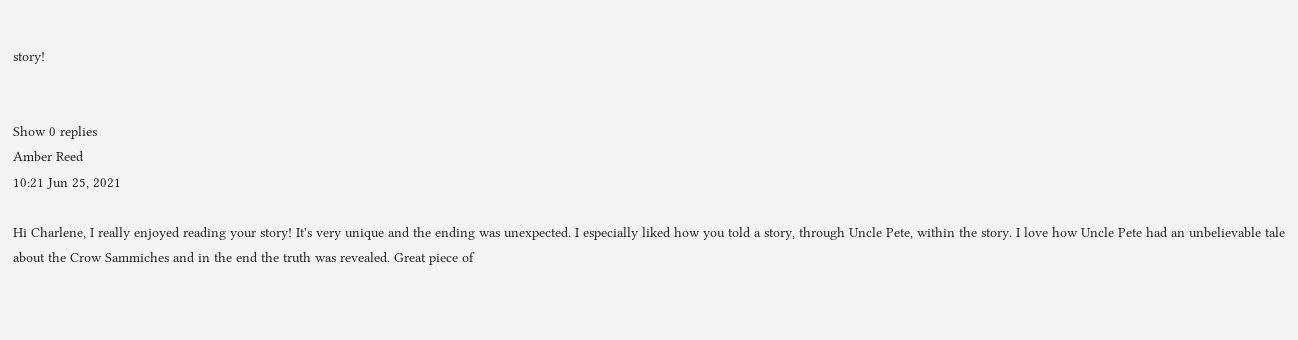story!


Show 0 replies
Amber Reed
10:21 Jun 25, 2021

Hi Charlene, I really enjoyed reading your story! It's very unique and the ending was unexpected. I especially liked how you told a story, through Uncle Pete, within the story. I love how Uncle Pete had an unbelievable tale about the Crow Sammiches and in the end the truth was revealed. Great piece of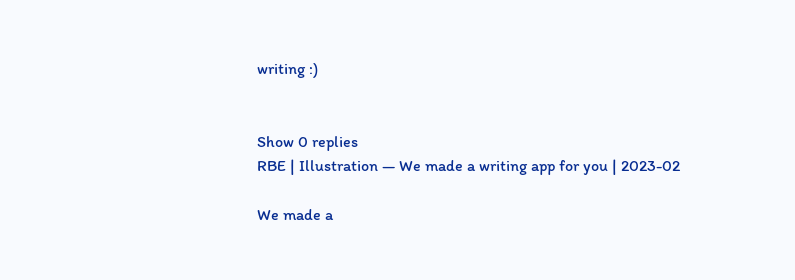writing :)


Show 0 replies
RBE | Illustration — We made a writing app for you | 2023-02

We made a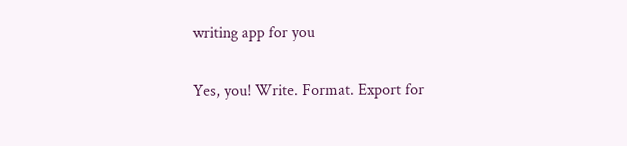writing app for you

Yes, you! Write. Format. Export for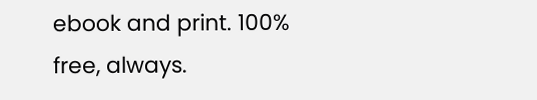ebook and print. 100% free, always.